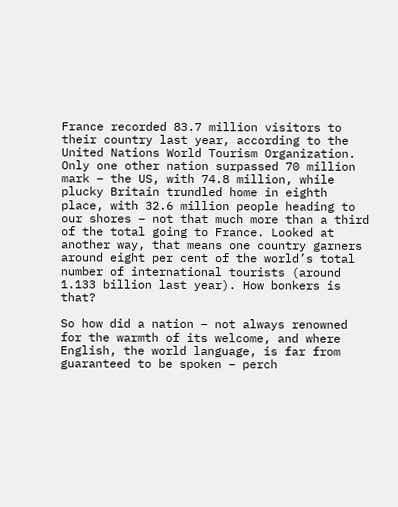France recorded 83.7 million visitors to their country last year, according to the United Nations World Tourism Organization. Only one other nation surpassed 70 million mark – the US, with 74.8 million, while plucky Britain trundled home in eighth place, with 32.6 million people heading to our shores – not that much more than a third of the total going to France. Looked at another way, that means one country garners around eight per cent of the world’s total number of international tourists (around 1.133 billion last year). How bonkers is that?

So how did a nation – not always renowned for the warmth of its welcome, and where English, the world language, is far from guaranteed to be spoken – perch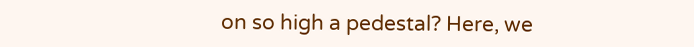on so high a pedestal? Here, we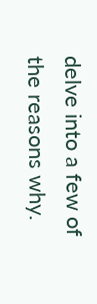delve into a few of the reasons why.